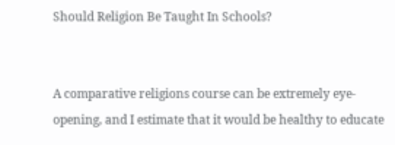Should Religion Be Taught In Schools?


A comparative religions course can be extremely eye-opening, and I estimate that it would be healthy to educate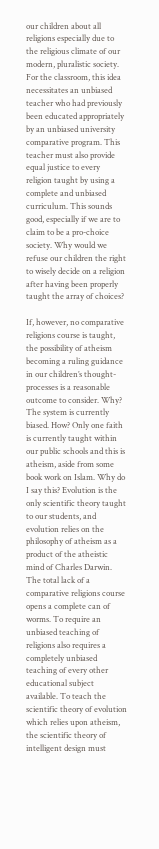our children about all religions especially due to the religious climate of our modern, pluralistic society. For the classroom, this idea necessitates an unbiased teacher who had previously been educated appropriately by an unbiased university comparative program. This teacher must also provide equal justice to every religion taught by using a complete and unbiased curriculum. This sounds good, especially if we are to claim to be a pro-choice society. Why would we refuse our children the right to wisely decide on a religion after having been properly taught the array of choices?

If, however, no comparative religions course is taught, the possibility of atheism becoming a ruling guidance in our children’s thought-processes is a reasonable outcome to consider. Why? The system is currently biased. How? Only one faith is currently taught within our public schools and this is atheism, aside from some book work on Islam. Why do I say this? Evolution is the only scientific theory taught to our students, and evolution relies on the philosophy of atheism as a product of the atheistic mind of Charles Darwin. The total lack of a comparative religions course opens a complete can of worms. To require an unbiased teaching of religions also requires a completely unbiased teaching of every other educational subject available. To teach the scientific theory of evolution which relies upon atheism, the scientific theory of intelligent design must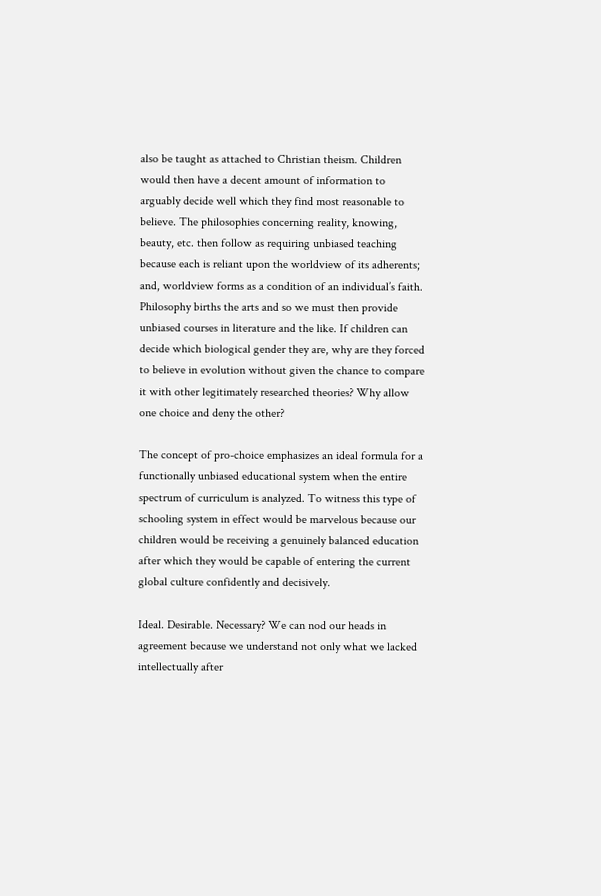also be taught as attached to Christian theism. Children would then have a decent amount of information to arguably decide well which they find most reasonable to believe. The philosophies concerning reality, knowing, beauty, etc. then follow as requiring unbiased teaching because each is reliant upon the worldview of its adherents; and, worldview forms as a condition of an individual’s faith. Philosophy births the arts and so we must then provide unbiased courses in literature and the like. If children can decide which biological gender they are, why are they forced to believe in evolution without given the chance to compare it with other legitimately researched theories? Why allow one choice and deny the other?

The concept of pro-choice emphasizes an ideal formula for a functionally unbiased educational system when the entire spectrum of curriculum is analyzed. To witness this type of schooling system in effect would be marvelous because our children would be receiving a genuinely balanced education after which they would be capable of entering the current global culture confidently and decisively.

Ideal. Desirable. Necessary? We can nod our heads in agreement because we understand not only what we lacked intellectually after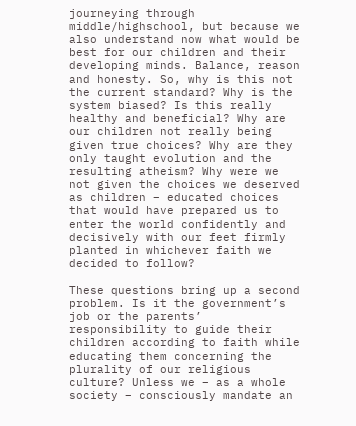journeying through middle/highschool, but because we also understand now what would be best for our children and their developing minds. Balance, reason and honesty. So, why is this not the current standard? Why is the system biased? Is this really healthy and beneficial? Why are our children not really being given true choices? Why are they only taught evolution and the resulting atheism? Why were we not given the choices we deserved as children – educated choices that would have prepared us to enter the world confidently and decisively with our feet firmly planted in whichever faith we decided to follow?

These questions bring up a second problem. Is it the government’s job or the parents’ responsibility to guide their children according to faith while educating them concerning the plurality of our religious culture? Unless we – as a whole society – consciously mandate an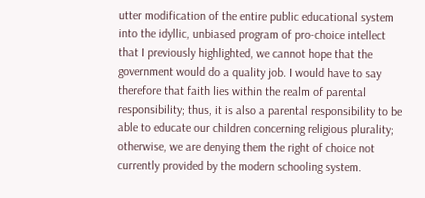utter modification of the entire public educational system into the idyllic, unbiased program of pro-choice intellect that I previously highlighted, we cannot hope that the government would do a quality job. I would have to say therefore that faith lies within the realm of parental responsibility; thus, it is also a parental responsibility to be able to educate our children concerning religious plurality; otherwise, we are denying them the right of choice not currently provided by the modern schooling system.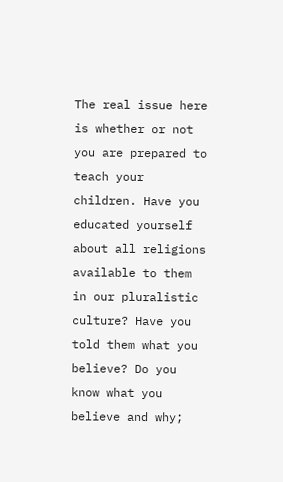The real issue here is whether or not you are prepared to teach your children. Have you educated yourself about all religions available to them in our pluralistic culture? Have you told them what you believe? Do you know what you believe and why;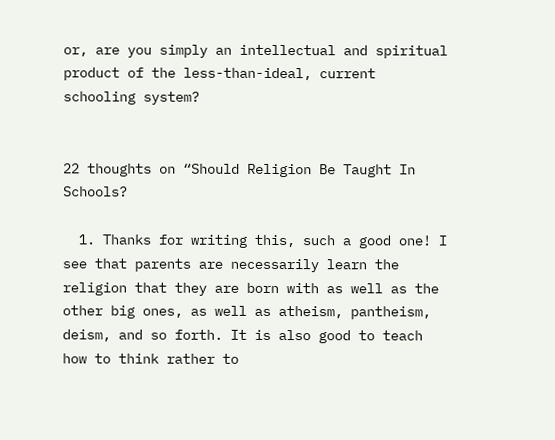or, are you simply an intellectual and spiritual product of the less-than-ideal, current schooling system?


22 thoughts on “Should Religion Be Taught In Schools?

  1. Thanks for writing this, such a good one! I see that parents are necessarily learn the religion that they are born with as well as the other big ones, as well as atheism, pantheism, deism, and so forth. It is also good to teach how to think rather to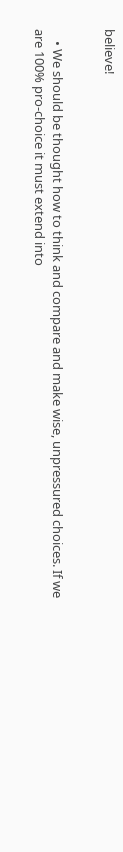believe!


    • We should be thought how to think and compare and make wise, unpressured choices. If we are 100% pro-choice it must extend into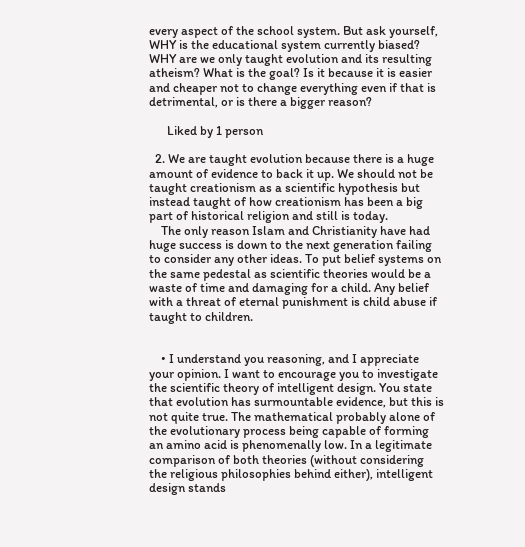every aspect of the school system. But ask yourself, WHY is the educational system currently biased? WHY are we only taught evolution and its resulting atheism? What is the goal? Is it because it is easier and cheaper not to change everything even if that is detrimental, or is there a bigger reason?

      Liked by 1 person

  2. We are taught evolution because there is a huge amount of evidence to back it up. We should not be taught creationism as a scientific hypothesis but instead taught of how creationism has been a big part of historical religion and still is today.
    The only reason Islam and Christianity have had huge success is down to the next generation failing to consider any other ideas. To put belief systems on the same pedestal as scientific theories would be a waste of time and damaging for a child. Any belief with a threat of eternal punishment is child abuse if taught to children.


    • I understand you reasoning, and I appreciate your opinion. I want to encourage you to investigate the scientific theory of intelligent design. You state that evolution has surmountable evidence, but this is not quite true. The mathematical probably alone of the evolutionary process being capable of forming an amino acid is phenomenally low. In a legitimate comparison of both theories (without considering the religious philosophies behind either), intelligent design stands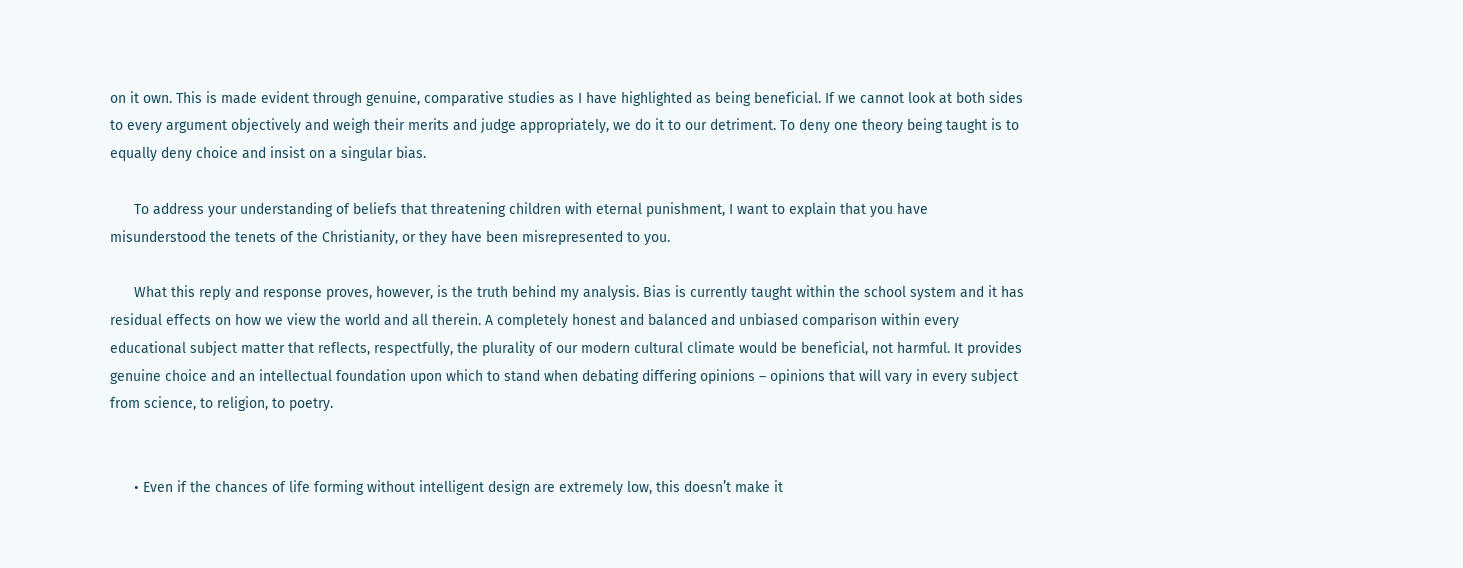on it own. This is made evident through genuine, comparative studies as I have highlighted as being beneficial. If we cannot look at both sides to every argument objectively and weigh their merits and judge appropriately, we do it to our detriment. To deny one theory being taught is to equally deny choice and insist on a singular bias.

      To address your understanding of beliefs that threatening children with eternal punishment, I want to explain that you have misunderstood the tenets of the Christianity, or they have been misrepresented to you.

      What this reply and response proves, however, is the truth behind my analysis. Bias is currently taught within the school system and it has residual effects on how we view the world and all therein. A completely honest and balanced and unbiased comparison within every educational subject matter that reflects, respectfully, the plurality of our modern cultural climate would be beneficial, not harmful. It provides genuine choice and an intellectual foundation upon which to stand when debating differing opinions – opinions that will vary in every subject from science, to religion, to poetry.


      • Even if the chances of life forming without intelligent design are extremely low, this doesn’t make it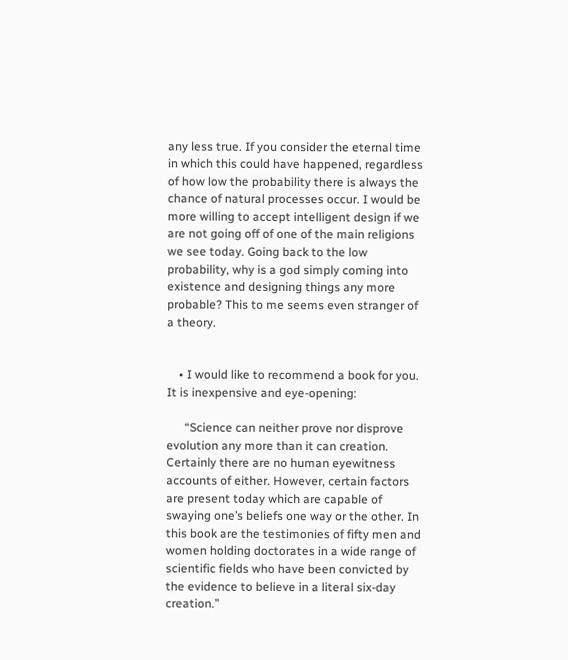any less true. If you consider the eternal time in which this could have happened, regardless of how low the probability there is always the chance of natural processes occur. I would be more willing to accept intelligent design if we are not going off of one of the main religions we see today. Going back to the low probability, why is a god simply coming into existence and designing things any more probable? This to me seems even stranger of a theory.


    • I would like to recommend a book for you. It is inexpensive and eye-opening:

      “Science can neither prove nor disprove evolution any more than it can creation. Certainly there are no human eyewitness accounts of either. However, certain factors are present today which are capable of swaying one’s beliefs one way or the other. In this book are the testimonies of fifty men and women holding doctorates in a wide range of scientific fields who have been convicted by the evidence to believe in a literal six-day creation.”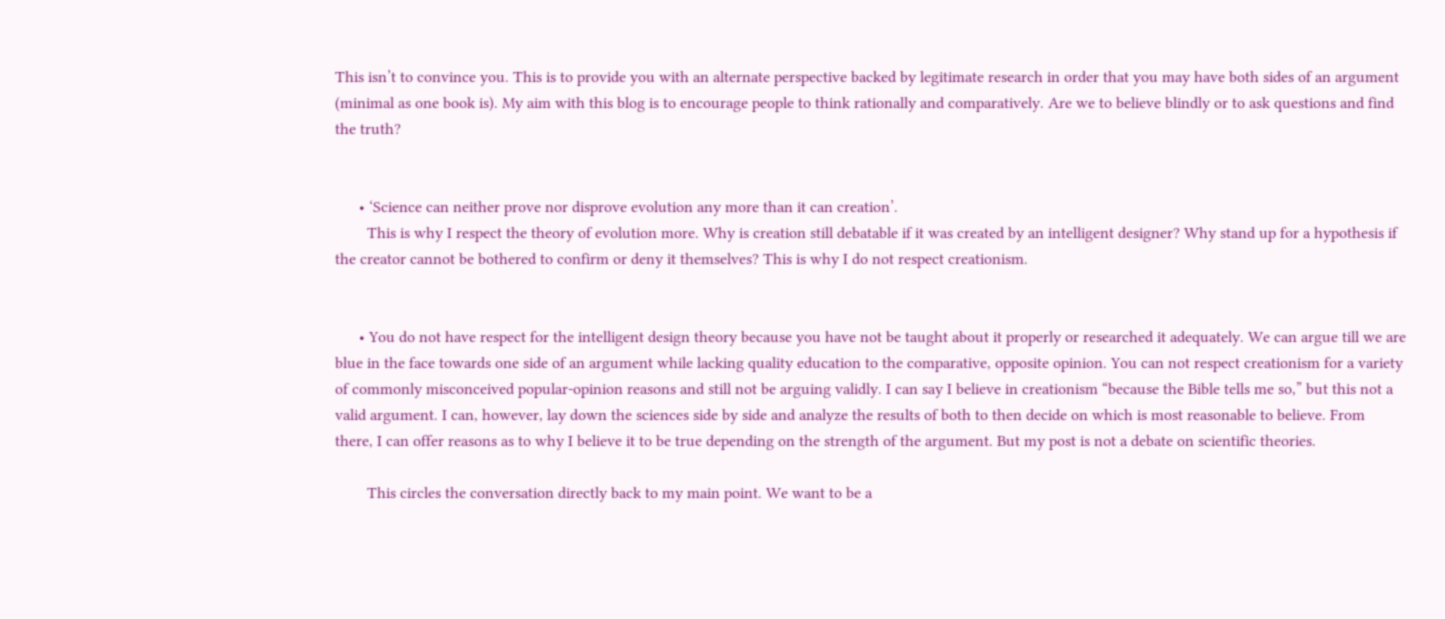This isn’t to convince you. This is to provide you with an alternate perspective backed by legitimate research in order that you may have both sides of an argument (minimal as one book is). My aim with this blog is to encourage people to think rationally and comparatively. Are we to believe blindly or to ask questions and find the truth?


      • ‘Science can neither prove nor disprove evolution any more than it can creation’.
        This is why I respect the theory of evolution more. Why is creation still debatable if it was created by an intelligent designer? Why stand up for a hypothesis if the creator cannot be bothered to confirm or deny it themselves? This is why I do not respect creationism.


      • You do not have respect for the intelligent design theory because you have not be taught about it properly or researched it adequately. We can argue till we are blue in the face towards one side of an argument while lacking quality education to the comparative, opposite opinion. You can not respect creationism for a variety of commonly misconceived popular-opinion reasons and still not be arguing validly. I can say I believe in creationism “because the Bible tells me so,” but this not a valid argument. I can, however, lay down the sciences side by side and analyze the results of both to then decide on which is most reasonable to believe. From there, I can offer reasons as to why I believe it to be true depending on the strength of the argument. But my post is not a debate on scientific theories.

        This circles the conversation directly back to my main point. We want to be a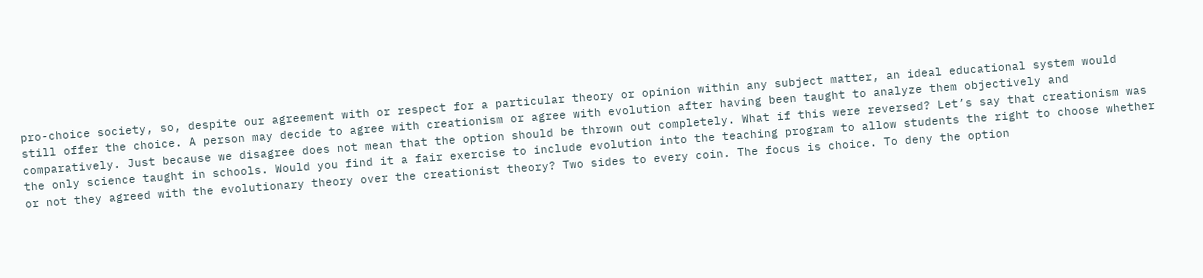pro-choice society, so, despite our agreement with or respect for a particular theory or opinion within any subject matter, an ideal educational system would still offer the choice. A person may decide to agree with creationism or agree with evolution after having been taught to analyze them objectively and comparatively. Just because we disagree does not mean that the option should be thrown out completely. What if this were reversed? Let’s say that creationism was the only science taught in schools. Would you find it a fair exercise to include evolution into the teaching program to allow students the right to choose whether or not they agreed with the evolutionary theory over the creationist theory? Two sides to every coin. The focus is choice. To deny the option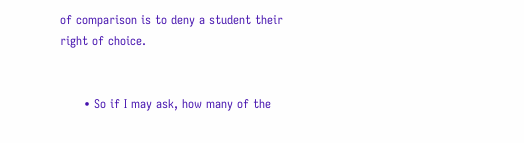of comparison is to deny a student their right of choice.


      • So if I may ask, how many of the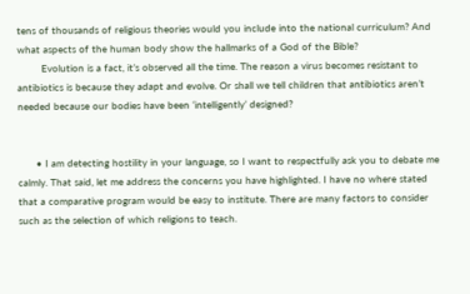tens of thousands of religious theories would you include into the national curriculum? And what aspects of the human body show the hallmarks of a God of the Bible?
        Evolution is a fact, it’s observed all the time. The reason a virus becomes resistant to antibiotics is because they adapt and evolve. Or shall we tell children that antibiotics aren’t needed because our bodies have been ‘intelligently’ designed?


      • I am detecting hostility in your language, so I want to respectfully ask you to debate me calmly. That said, let me address the concerns you have highlighted. I have no where stated that a comparative program would be easy to institute. There are many factors to consider such as the selection of which religions to teach.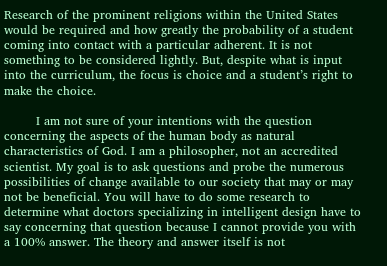Research of the prominent religions within the United States would be required and how greatly the probability of a student coming into contact with a particular adherent. It is not something to be considered lightly. But, despite what is input into the curriculum, the focus is choice and a student’s right to make the choice.

        I am not sure of your intentions with the question concerning the aspects of the human body as natural characteristics of God. I am a philosopher, not an accredited scientist. My goal is to ask questions and probe the numerous possibilities of change available to our society that may or may not be beneficial. You will have to do some research to determine what doctors specializing in intelligent design have to say concerning that question because I cannot provide you with a 100% answer. The theory and answer itself is not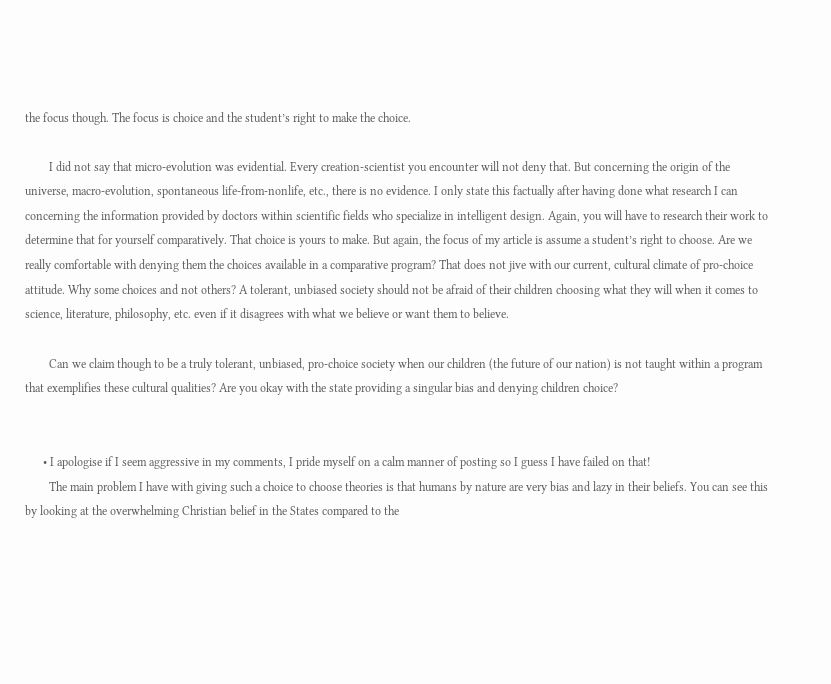the focus though. The focus is choice and the student’s right to make the choice.

        I did not say that micro-evolution was evidential. Every creation-scientist you encounter will not deny that. But concerning the origin of the universe, macro-evolution, spontaneous life-from-nonlife, etc., there is no evidence. I only state this factually after having done what research I can concerning the information provided by doctors within scientific fields who specialize in intelligent design. Again, you will have to research their work to determine that for yourself comparatively. That choice is yours to make. But again, the focus of my article is assume a student’s right to choose. Are we really comfortable with denying them the choices available in a comparative program? That does not jive with our current, cultural climate of pro-choice attitude. Why some choices and not others? A tolerant, unbiased society should not be afraid of their children choosing what they will when it comes to science, literature, philosophy, etc. even if it disagrees with what we believe or want them to believe.

        Can we claim though to be a truly tolerant, unbiased, pro-choice society when our children (the future of our nation) is not taught within a program that exemplifies these cultural qualities? Are you okay with the state providing a singular bias and denying children choice?


      • I apologise if I seem aggressive in my comments, I pride myself on a calm manner of posting so I guess I have failed on that!
        The main problem I have with giving such a choice to choose theories is that humans by nature are very bias and lazy in their beliefs. You can see this by looking at the overwhelming Christian belief in the States compared to the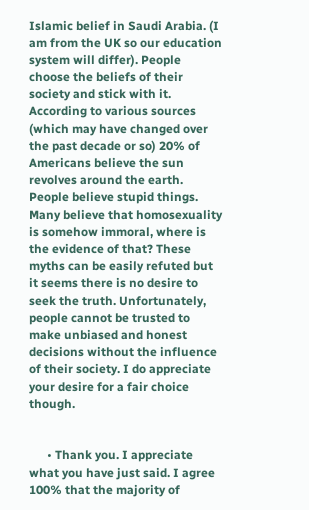Islamic belief in Saudi Arabia. (I am from the UK so our education system will differ). People choose the beliefs of their society and stick with it. According to various sources (which may have changed over the past decade or so) 20% of Americans believe the sun revolves around the earth. People believe stupid things. Many believe that homosexuality is somehow immoral, where is the evidence of that? These myths can be easily refuted but it seems there is no desire to seek the truth. Unfortunately, people cannot be trusted to make unbiased and honest decisions without the influence of their society. I do appreciate your desire for a fair choice though.


      • Thank you. I appreciate what you have just said. I agree 100% that the majority of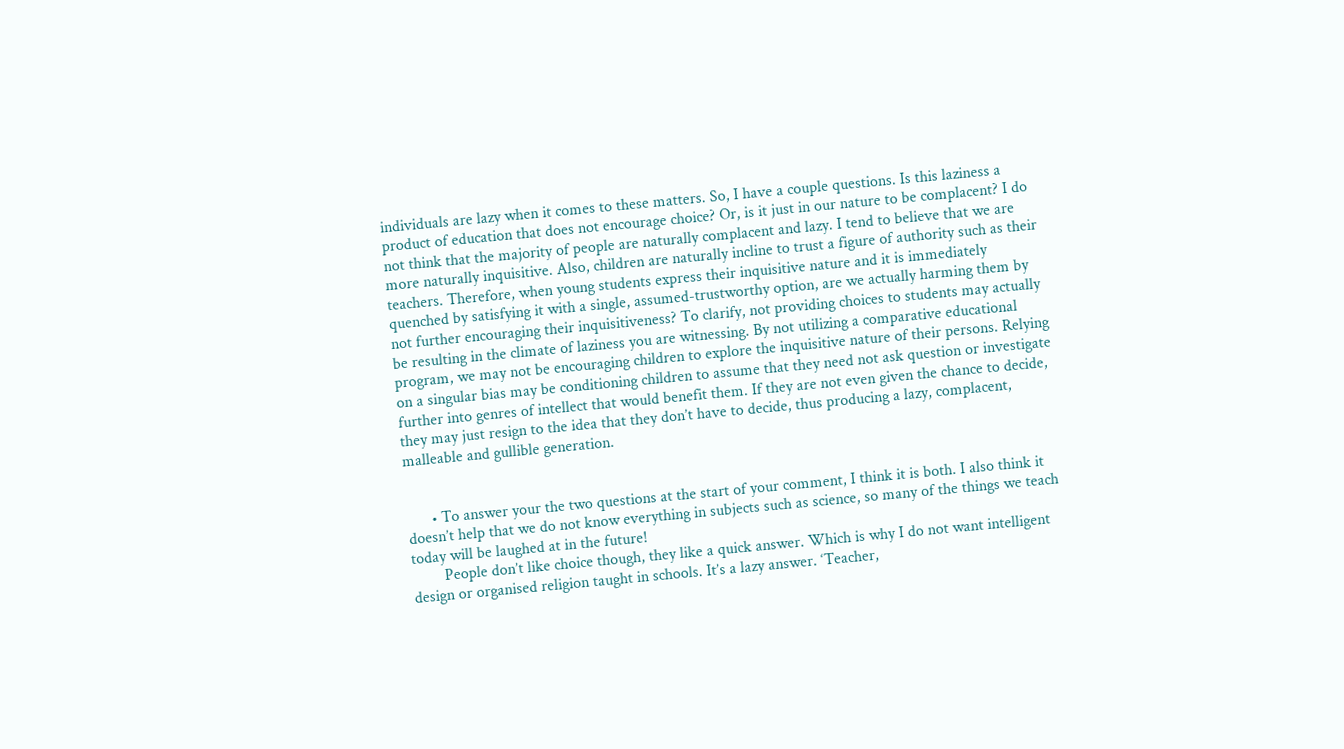individuals are lazy when it comes to these matters. So, I have a couple questions. Is this laziness a product of education that does not encourage choice? Or, is it just in our nature to be complacent? I do not think that the majority of people are naturally complacent and lazy. I tend to believe that we are more naturally inquisitive. Also, children are naturally incline to trust a figure of authority such as their teachers. Therefore, when young students express their inquisitive nature and it is immediately quenched by satisfying it with a single, assumed-trustworthy option, are we actually harming them by not further encouraging their inquisitiveness? To clarify, not providing choices to students may actually be resulting in the climate of laziness you are witnessing. By not utilizing a comparative educational program, we may not be encouraging children to explore the inquisitive nature of their persons. Relying on a singular bias may be conditioning children to assume that they need not ask question or investigate further into genres of intellect that would benefit them. If they are not even given the chance to decide, they may just resign to the idea that they don’t have to decide, thus producing a lazy, complacent, malleable and gullible generation.


      • To answer your the two questions at the start of your comment, I think it is both. I also think it doesn’t help that we do not know everything in subjects such as science, so many of the things we teach today will be laughed at in the future!
        People don’t like choice though, they like a quick answer. Which is why I do not want intelligent design or organised religion taught in schools. It’s a lazy answer. ‘Teacher,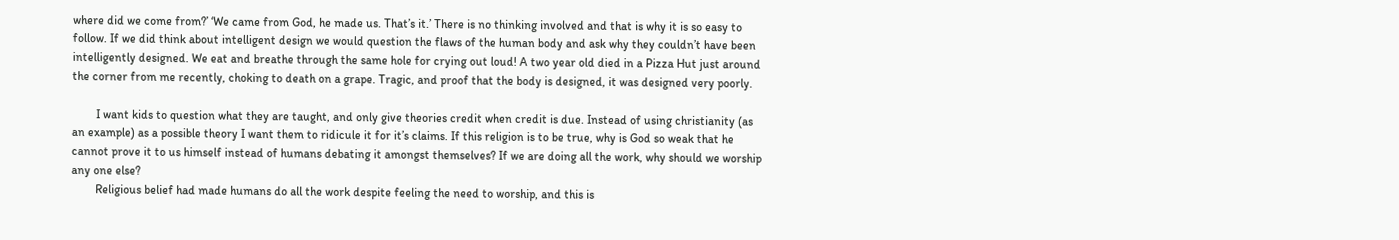where did we come from?’ ‘We came from God, he made us. That’s it.’ There is no thinking involved and that is why it is so easy to follow. If we did think about intelligent design we would question the flaws of the human body and ask why they couldn’t have been intelligently designed. We eat and breathe through the same hole for crying out loud! A two year old died in a Pizza Hut just around the corner from me recently, choking to death on a grape. Tragic, and proof that the body is designed, it was designed very poorly.

        I want kids to question what they are taught, and only give theories credit when credit is due. Instead of using christianity (as an example) as a possible theory I want them to ridicule it for it’s claims. If this religion is to be true, why is God so weak that he cannot prove it to us himself instead of humans debating it amongst themselves? If we are doing all the work, why should we worship any one else?
        Religious belief had made humans do all the work despite feeling the need to worship, and this is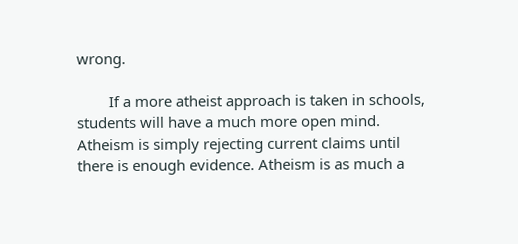wrong.

        If a more atheist approach is taken in schools, students will have a much more open mind. Atheism is simply rejecting current claims until there is enough evidence. Atheism is as much a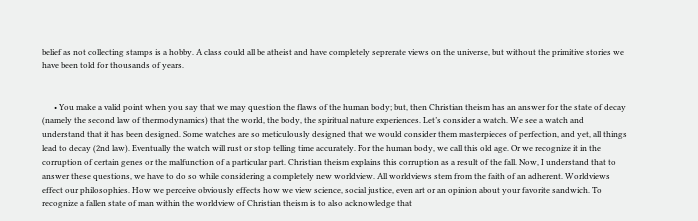belief as not collecting stamps is a hobby. A class could all be atheist and have completely seprerate views on the universe, but without the primitive stories we have been told for thousands of years.


      • You make a valid point when you say that we may question the flaws of the human body; but, then Christian theism has an answer for the state of decay (namely the second law of thermodynamics) that the world, the body, the spiritual nature experiences. Let’s consider a watch. We see a watch and understand that it has been designed. Some watches are so meticulously designed that we would consider them masterpieces of perfection, and yet, all things lead to decay (2nd law). Eventually the watch will rust or stop telling time accurately. For the human body, we call this old age. Or we recognize it in the corruption of certain genes or the malfunction of a particular part. Christian theism explains this corruption as a result of the fall. Now, I understand that to answer these questions, we have to do so while considering a completely new worldview. All worldviews stem from the faith of an adherent. Worldviews effect our philosophies. How we perceive obviously effects how we view science, social justice, even art or an opinion about your favorite sandwich. To recognize a fallen state of man within the worldview of Christian theism is to also acknowledge that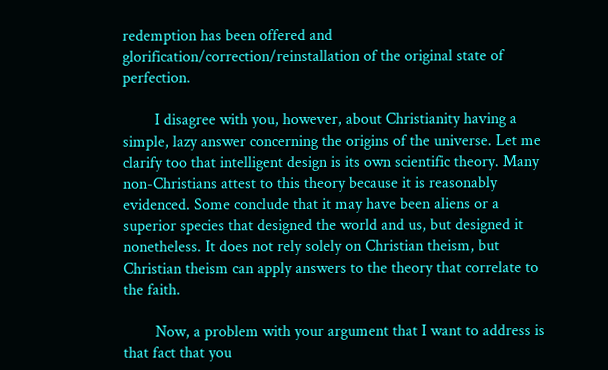redemption has been offered and glorification/correction/reinstallation of the original state of perfection.

        I disagree with you, however, about Christianity having a simple, lazy answer concerning the origins of the universe. Let me clarify too that intelligent design is its own scientific theory. Many non-Christians attest to this theory because it is reasonably evidenced. Some conclude that it may have been aliens or a superior species that designed the world and us, but designed it nonetheless. It does not rely solely on Christian theism, but Christian theism can apply answers to the theory that correlate to the faith.

        Now, a problem with your argument that I want to address is that fact that you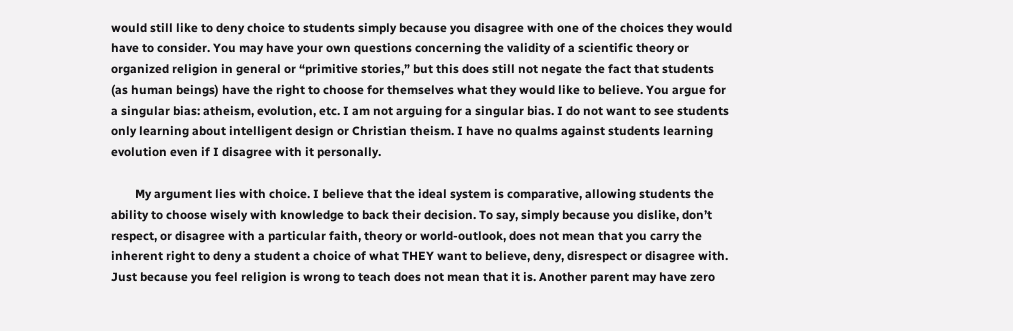would still like to deny choice to students simply because you disagree with one of the choices they would have to consider. You may have your own questions concerning the validity of a scientific theory or organized religion in general or “primitive stories,” but this does still not negate the fact that students (as human beings) have the right to choose for themselves what they would like to believe. You argue for a singular bias: atheism, evolution, etc. I am not arguing for a singular bias. I do not want to see students only learning about intelligent design or Christian theism. I have no qualms against students learning evolution even if I disagree with it personally.

        My argument lies with choice. I believe that the ideal system is comparative, allowing students the ability to choose wisely with knowledge to back their decision. To say, simply because you dislike, don’t respect, or disagree with a particular faith, theory or world-outlook, does not mean that you carry the inherent right to deny a student a choice of what THEY want to believe, deny, disrespect or disagree with. Just because you feel religion is wrong to teach does not mean that it is. Another parent may have zero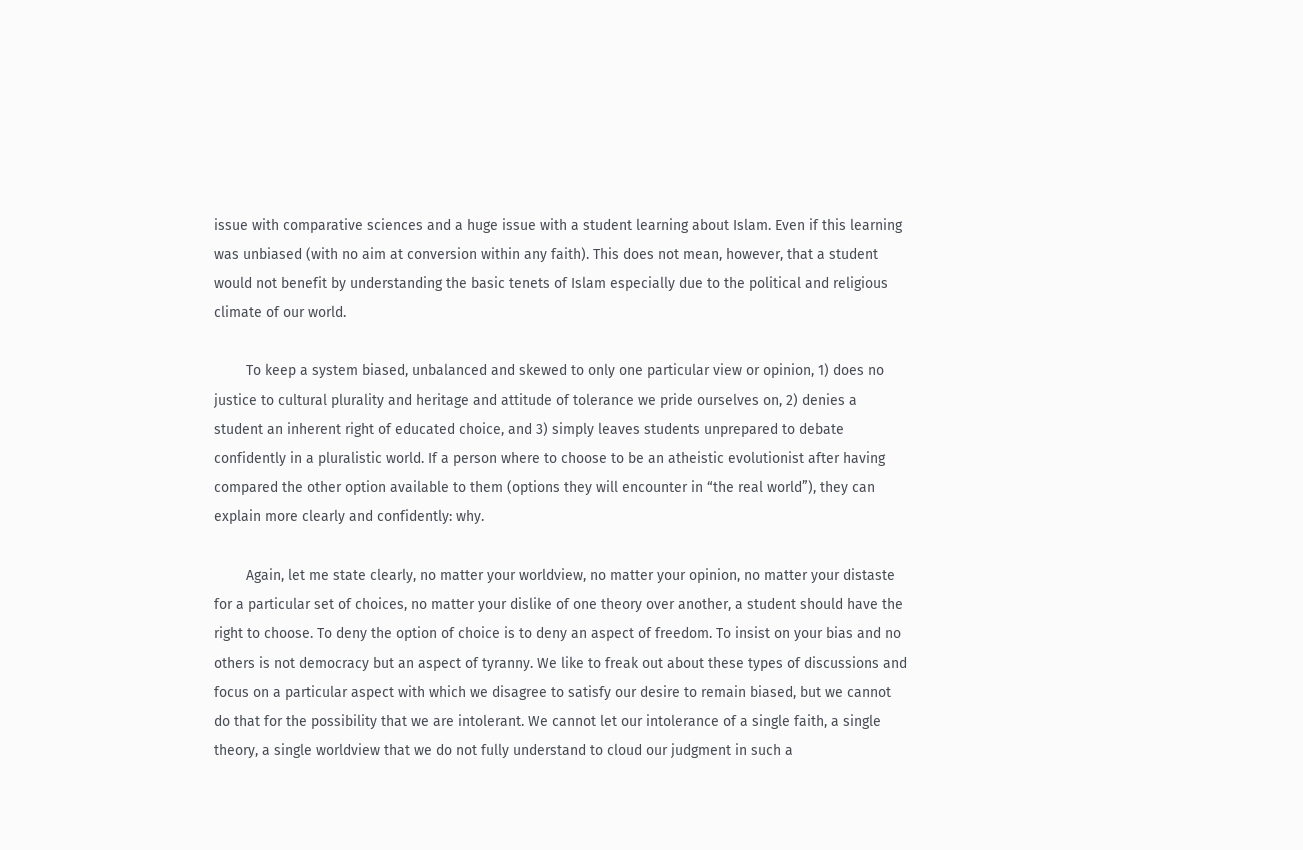issue with comparative sciences and a huge issue with a student learning about Islam. Even if this learning was unbiased (with no aim at conversion within any faith). This does not mean, however, that a student would not benefit by understanding the basic tenets of Islam especially due to the political and religious climate of our world.

        To keep a system biased, unbalanced and skewed to only one particular view or opinion, 1) does no justice to cultural plurality and heritage and attitude of tolerance we pride ourselves on, 2) denies a student an inherent right of educated choice, and 3) simply leaves students unprepared to debate confidently in a pluralistic world. If a person where to choose to be an atheistic evolutionist after having compared the other option available to them (options they will encounter in “the real world”), they can explain more clearly and confidently: why.

        Again, let me state clearly, no matter your worldview, no matter your opinion, no matter your distaste for a particular set of choices, no matter your dislike of one theory over another, a student should have the right to choose. To deny the option of choice is to deny an aspect of freedom. To insist on your bias and no others is not democracy but an aspect of tyranny. We like to freak out about these types of discussions and focus on a particular aspect with which we disagree to satisfy our desire to remain biased, but we cannot do that for the possibility that we are intolerant. We cannot let our intolerance of a single faith, a single theory, a single worldview that we do not fully understand to cloud our judgment in such a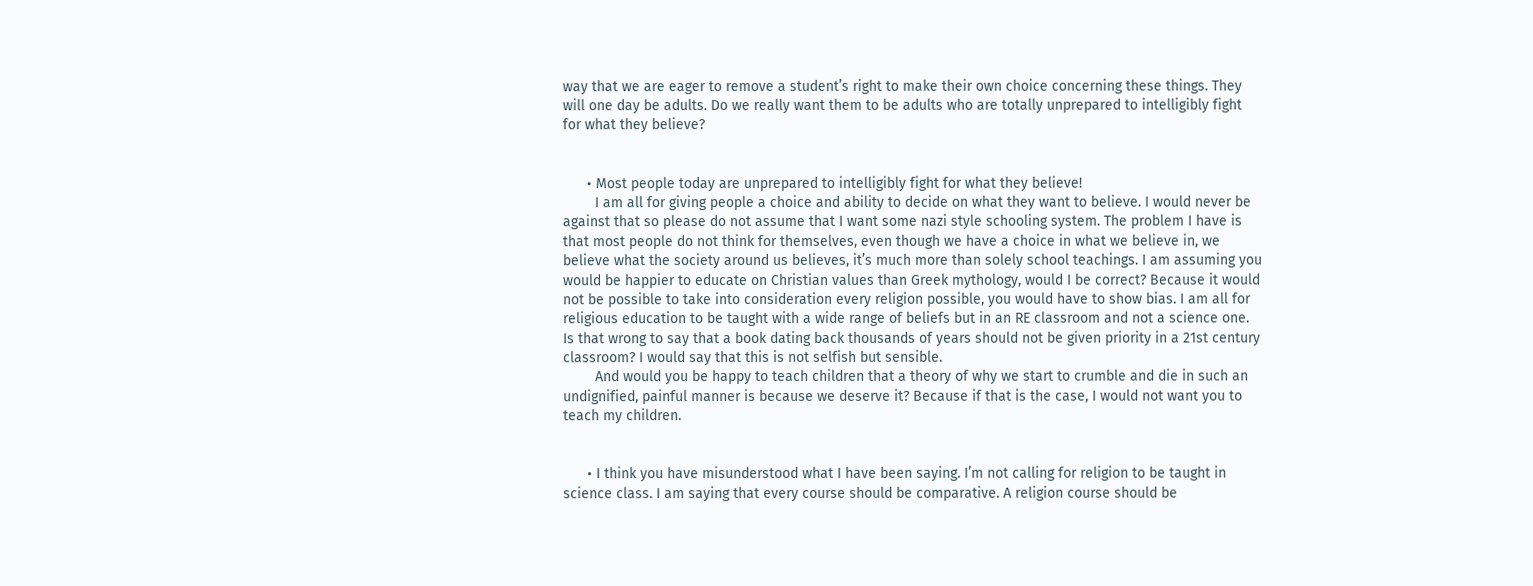way that we are eager to remove a student’s right to make their own choice concerning these things. They will one day be adults. Do we really want them to be adults who are totally unprepared to intelligibly fight for what they believe?


      • Most people today are unprepared to intelligibly fight for what they believe!
        I am all for giving people a choice and ability to decide on what they want to believe. I would never be against that so please do not assume that I want some nazi style schooling system. The problem I have is that most people do not think for themselves, even though we have a choice in what we believe in, we believe what the society around us believes, it’s much more than solely school teachings. I am assuming you would be happier to educate on Christian values than Greek mythology, would I be correct? Because it would not be possible to take into consideration every religion possible, you would have to show bias. I am all for religious education to be taught with a wide range of beliefs but in an RE classroom and not a science one. Is that wrong to say that a book dating back thousands of years should not be given priority in a 21st century classroom? I would say that this is not selfish but sensible.
        And would you be happy to teach children that a theory of why we start to crumble and die in such an undignified, painful manner is because we deserve it? Because if that is the case, I would not want you to teach my children.


      • I think you have misunderstood what I have been saying. I’m not calling for religion to be taught in science class. I am saying that every course should be comparative. A religion course should be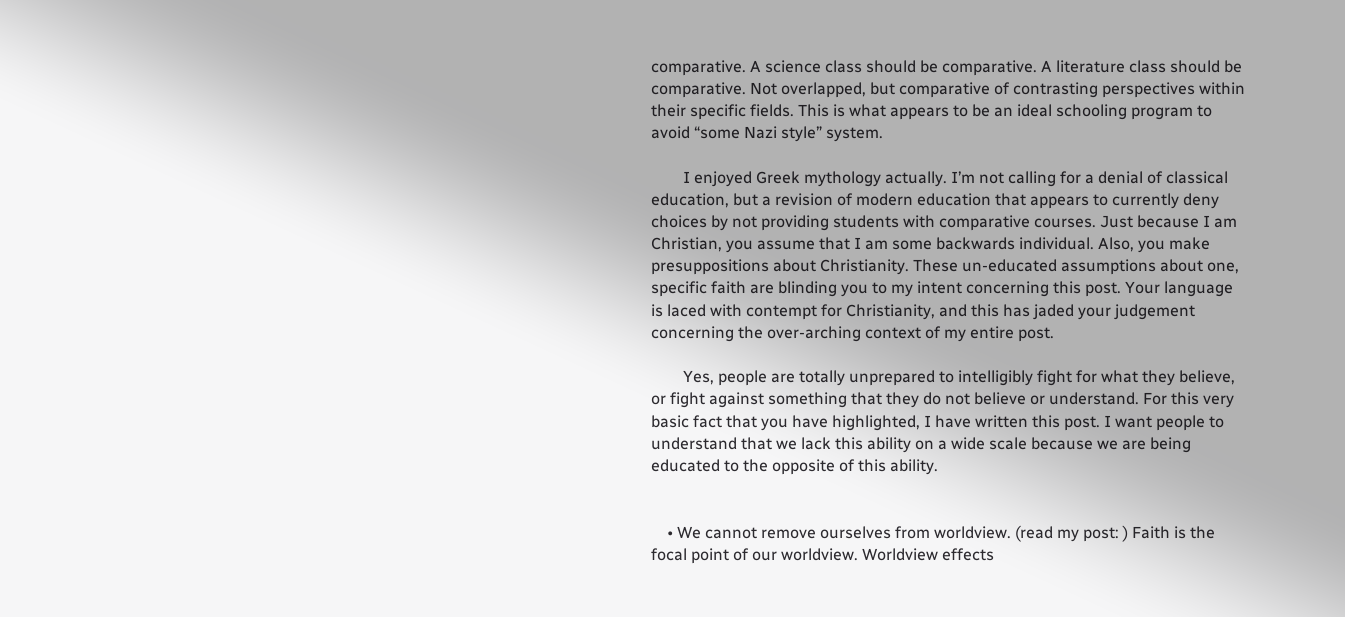comparative. A science class should be comparative. A literature class should be comparative. Not overlapped, but comparative of contrasting perspectives within their specific fields. This is what appears to be an ideal schooling program to avoid “some Nazi style” system.

        I enjoyed Greek mythology actually. I’m not calling for a denial of classical education, but a revision of modern education that appears to currently deny choices by not providing students with comparative courses. Just because I am Christian, you assume that I am some backwards individual. Also, you make presuppositions about Christianity. These un-educated assumptions about one, specific faith are blinding you to my intent concerning this post. Your language is laced with contempt for Christianity, and this has jaded your judgement concerning the over-arching context of my entire post.

        Yes, people are totally unprepared to intelligibly fight for what they believe, or fight against something that they do not believe or understand. For this very basic fact that you have highlighted, I have written this post. I want people to understand that we lack this ability on a wide scale because we are being educated to the opposite of this ability.


    • We cannot remove ourselves from worldview. (read my post: ) Faith is the focal point of our worldview. Worldview effects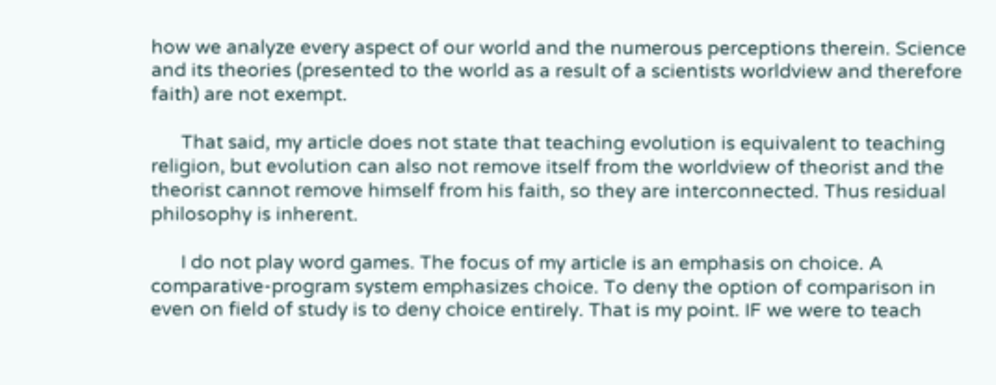how we analyze every aspect of our world and the numerous perceptions therein. Science and its theories (presented to the world as a result of a scientists worldview and therefore faith) are not exempt.

      That said, my article does not state that teaching evolution is equivalent to teaching religion, but evolution can also not remove itself from the worldview of theorist and the theorist cannot remove himself from his faith, so they are interconnected. Thus residual philosophy is inherent.

      I do not play word games. The focus of my article is an emphasis on choice. A comparative-program system emphasizes choice. To deny the option of comparison in even on field of study is to deny choice entirely. That is my point. IF we were to teach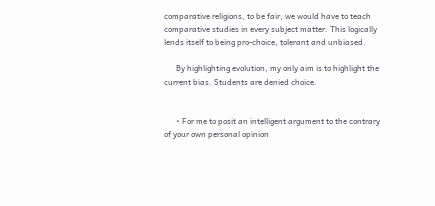comparative religions, to be fair, we would have to teach comparative studies in every subject matter. This logically lends itself to being pro-choice, tolerant and unbiased.

      By highlighting evolution, my only aim is to highlight the current bias. Students are denied choice.


      • For me to posit an intelligent argument to the contrary of your own personal opinion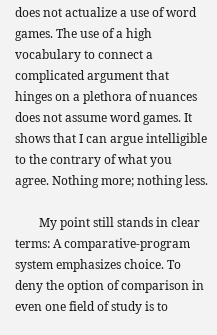does not actualize a use of word games. The use of a high vocabulary to connect a complicated argument that hinges on a plethora of nuances does not assume word games. It shows that I can argue intelligible to the contrary of what you agree. Nothing more; nothing less.

        My point still stands in clear terms: A comparative-program system emphasizes choice. To deny the option of comparison in even one field of study is to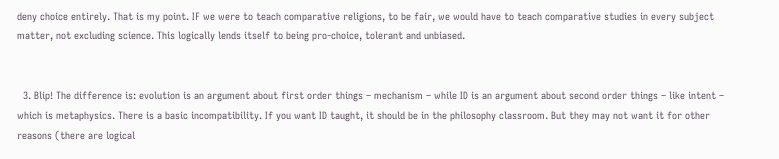deny choice entirely. That is my point. IF we were to teach comparative religions, to be fair, we would have to teach comparative studies in every subject matter, not excluding science. This logically lends itself to being pro-choice, tolerant and unbiased.


  3. Blip! The difference is: evolution is an argument about first order things – mechanism – while ID is an argument about second order things – like intent – which is metaphysics. There is a basic incompatibility. If you want ID taught, it should be in the philosophy classroom. But they may not want it for other reasons (there are logical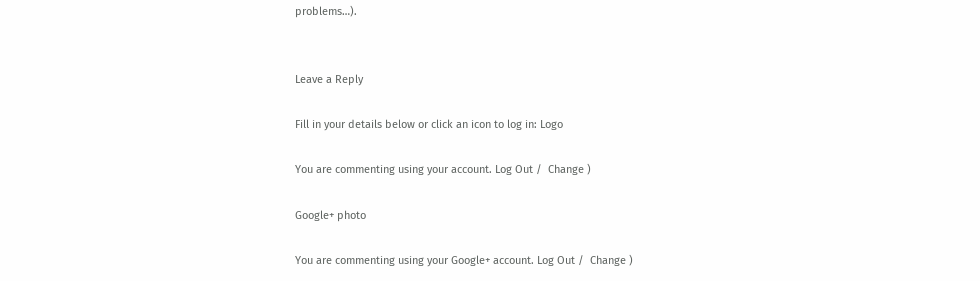problems…).


Leave a Reply

Fill in your details below or click an icon to log in: Logo

You are commenting using your account. Log Out /  Change )

Google+ photo

You are commenting using your Google+ account. Log Out /  Change )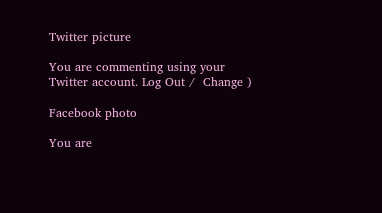Twitter picture

You are commenting using your Twitter account. Log Out /  Change )

Facebook photo

You are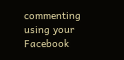commenting using your Facebook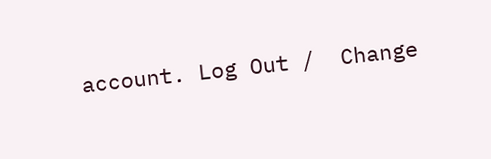account. Log Out /  Change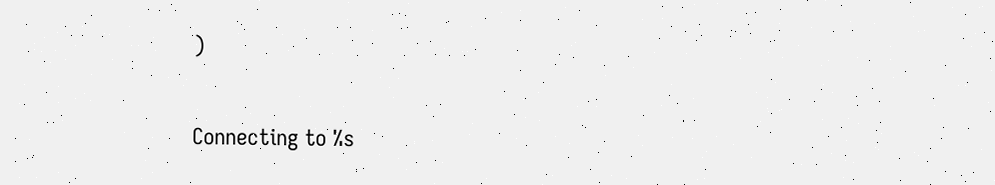)


Connecting to %s